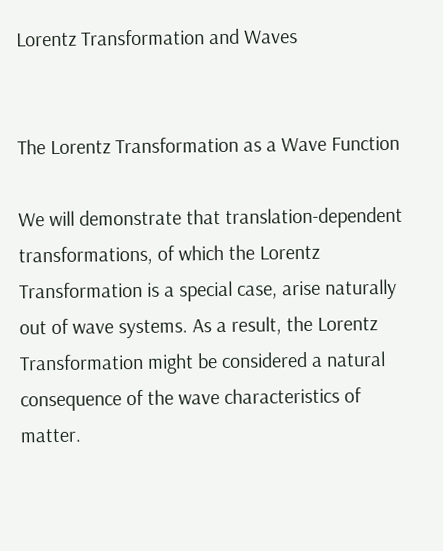Lorentz Transformation and Waves


The Lorentz Transformation as a Wave Function

We will demonstrate that translation-dependent transformations, of which the Lorentz Transformation is a special case, arise naturally out of wave systems. As a result, the Lorentz Transformation might be considered a natural consequence of the wave characteristics of matter.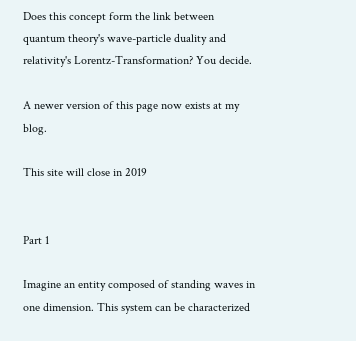Does this concept form the link between quantum theory's wave-particle duality and relativity's Lorentz-Transformation? You decide.

A newer version of this page now exists at my blog.

This site will close in 2019


Part 1

Imagine an entity composed of standing waves in one dimension. This system can be characterized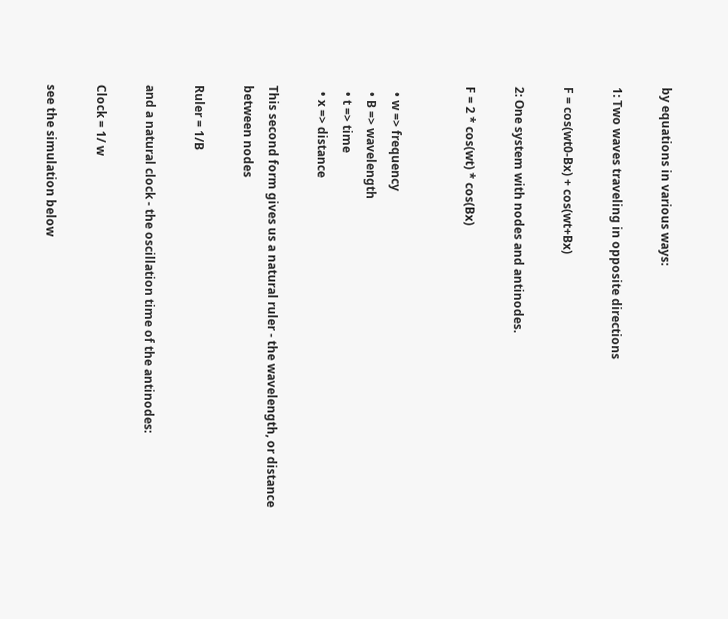by equations in various ways:

1: Two waves traveling in opposite directions

F = cos(wt0-Bx) + cos(wt+Bx)

2: One system with nodes and antinodes.

F = 2 * cos(wt) * cos(Bx)


  • w => frequency
  • B => wavelength
  • t => time
  • x => distance

This second form gives us a natural ruler - the wavelength, or distance between nodes

Ruler = 1/B

and a natural clock - the oscillation time of the antinodes:

Clock = 1/ w

see the simulation below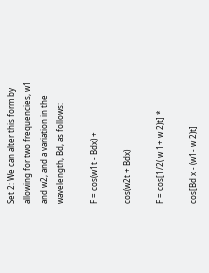Set 2: We can alter this form by allowing for two frequencies, w1 and w2, and a variation in the wavelength, Bd, as follows:

F = cos(w1t - Bdx) +

cos(w2t + Bdx)

F = cos[1/2( w 1+ w 2)t] *

cos[Bd x - (w1- w 2)t]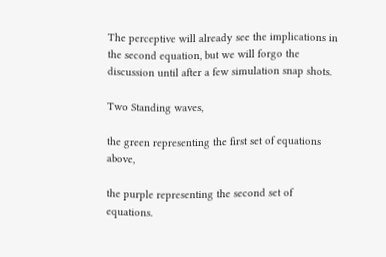The perceptive will already see the implications in the second equation, but we will forgo the discussion until after a few simulation snap shots.

Two Standing waves,

the green representing the first set of equations above,

the purple representing the second set of equations.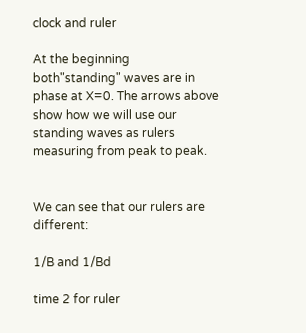clock and ruler

At the beginning both"standing" waves are in phase at X=0. The arrows above show how we will use our standing waves as rulers measuring from peak to peak.


We can see that our rulers are different:

1/B and 1/Bd

time 2 for ruler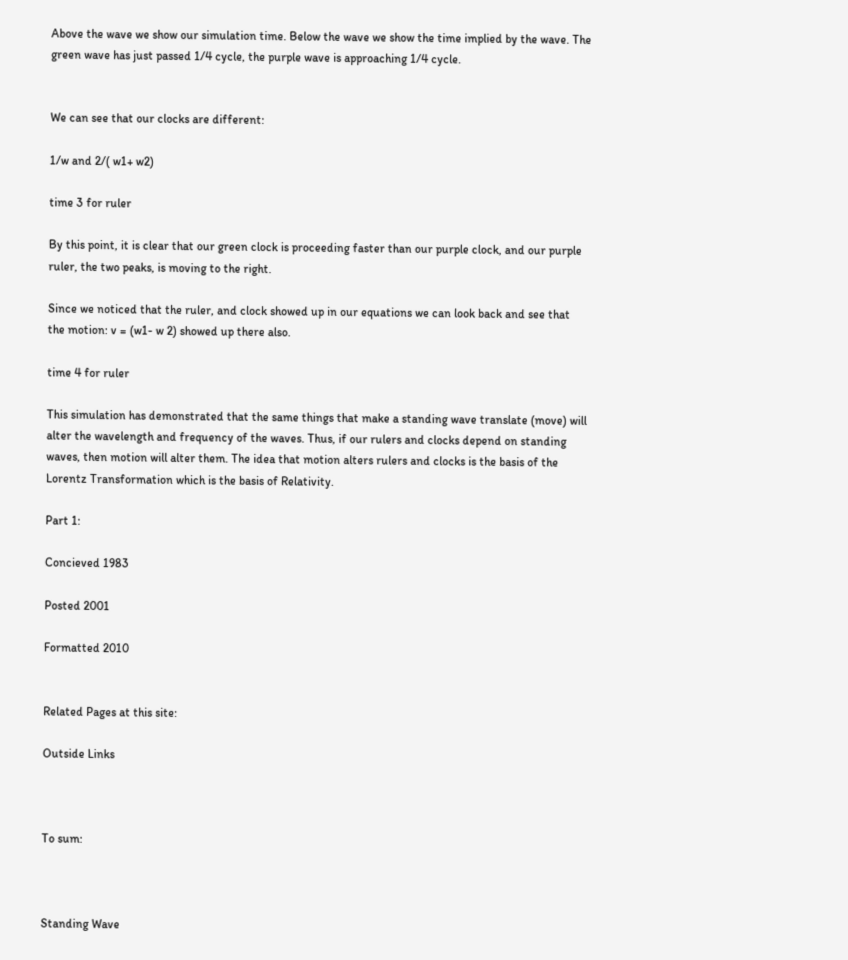Above the wave we show our simulation time. Below the wave we show the time implied by the wave. The green wave has just passed 1/4 cycle, the purple wave is approaching 1/4 cycle.


We can see that our clocks are different:

1/w and 2/( w1+ w2)

time 3 for ruler

By this point, it is clear that our green clock is proceeding faster than our purple clock, and our purple ruler, the two peaks, is moving to the right.

Since we noticed that the ruler, and clock showed up in our equations we can look back and see that the motion: v = (w1- w 2) showed up there also.

time 4 for ruler

This simulation has demonstrated that the same things that make a standing wave translate (move) will alter the wavelength and frequency of the waves. Thus, if our rulers and clocks depend on standing waves, then motion will alter them. The idea that motion alters rulers and clocks is the basis of the Lorentz Transformation which is the basis of Relativity.

Part 1:

Concieved 1983

Posted 2001

Formatted 2010


Related Pages at this site:

Outside Links



To sum:



Standing Wave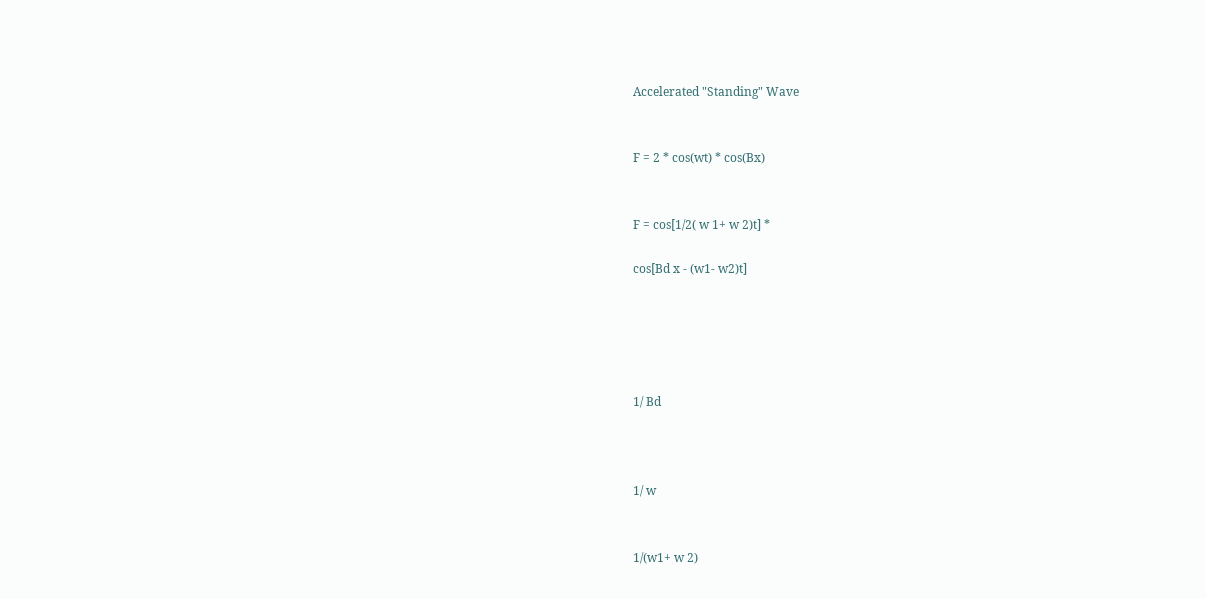Accelerated "Standing" Wave


F = 2 * cos(wt) * cos(Bx)


F = cos[1/2( w 1+ w 2)t] *

cos[Bd x - (w1- w2)t]





1/ Bd



1/ w


1/(w1+ w 2)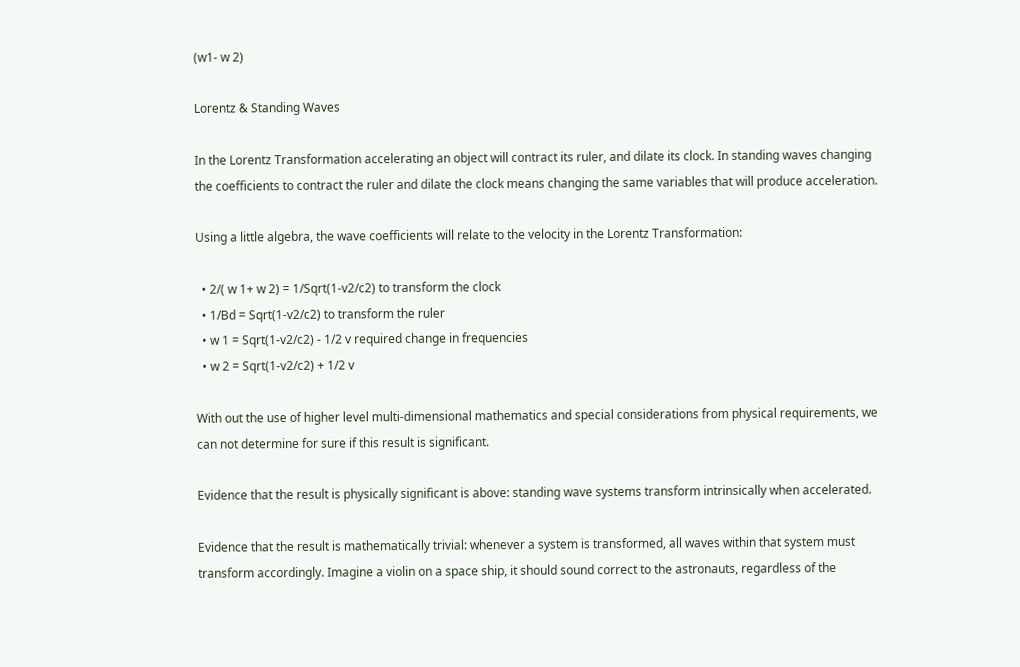(w1- w 2)

Lorentz & Standing Waves

In the Lorentz Transformation accelerating an object will contract its ruler, and dilate its clock. In standing waves changing the coefficients to contract the ruler and dilate the clock means changing the same variables that will produce acceleration.

Using a little algebra, the wave coefficients will relate to the velocity in the Lorentz Transformation:

  • 2/( w 1+ w 2) = 1/Sqrt(1-v2/c2) to transform the clock
  • 1/Bd = Sqrt(1-v2/c2) to transform the ruler
  • w 1 = Sqrt(1-v2/c2) - 1/2 v required change in frequencies
  • w 2 = Sqrt(1-v2/c2) + 1/2 v

With out the use of higher level multi-dimensional mathematics and special considerations from physical requirements, we can not determine for sure if this result is significant.

Evidence that the result is physically significant is above: standing wave systems transform intrinsically when accelerated.

Evidence that the result is mathematically trivial: whenever a system is transformed, all waves within that system must transform accordingly. Imagine a violin on a space ship, it should sound correct to the astronauts, regardless of the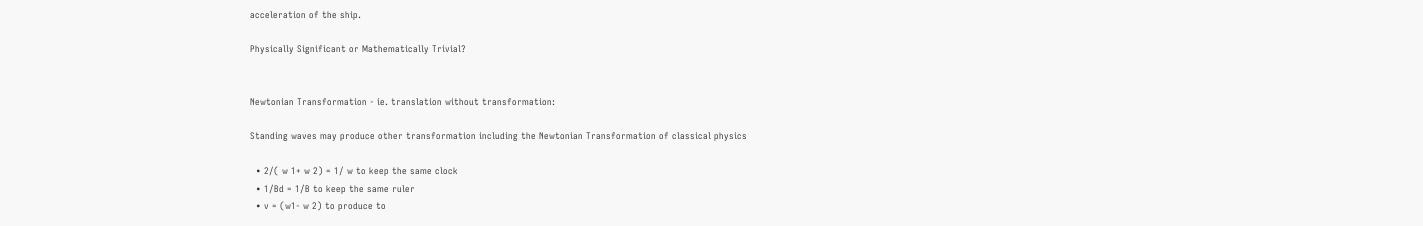acceleration of the ship.

Physically Significant or Mathematically Trivial?


Newtonian Transformation - ie. translation without transformation:

Standing waves may produce other transformation including the Newtonian Transformation of classical physics

  • 2/( w 1+ w 2) = 1/ w to keep the same clock
  • 1/Bd = 1/B to keep the same ruler
  • v = (w1- w 2) to produce to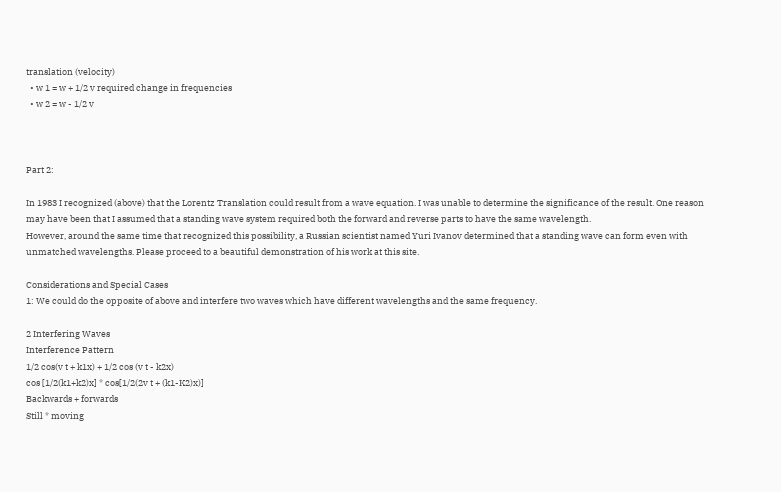translation (velocity)
  • w 1 = w + 1/2 v required change in frequencies
  • w 2 = w - 1/2 v



Part 2:

In 1983 I recognized (above) that the Lorentz Translation could result from a wave equation. I was unable to determine the significance of the result. One reason may have been that I assumed that a standing wave system required both the forward and reverse parts to have the same wavelength.
However, around the same time that recognized this possibility, a Russian scientist named Yuri Ivanov determined that a standing wave can form even with unmatched wavelengths. Please proceed to a beautiful demonstration of his work at this site.

Considerations and Special Cases
1: We could do the opposite of above and interfere two waves which have different wavelengths and the same frequency.

2 Interfering Waves
Interference Pattern
1/2 cos(v t + k1x) + 1/2 cos (v t - k2x)
cos [1/2(k1+k2)x] * cos[1/2(2v t + (k1-K2)x)]
Backwards + forwards
Still * moving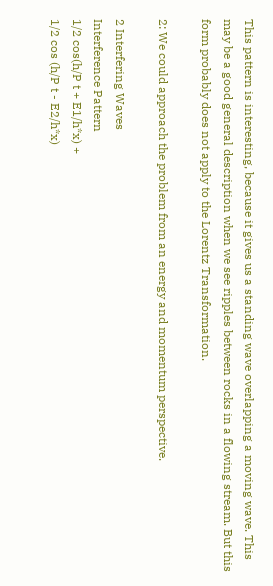This pattern is interesting, because it gives us a standing wave overlapping a moving wave. This may be a good general description when we see ripples between rocks in a flowing stream. But this form probably does not apply to the Lorentz Transformation.

2: We could approach the problem from an energy and momentum perspective.

2 Interfering Waves
Interference Pattern
1/2 cos(h/P t + E1/h*x) +
1/2 cos (h/P t - E2/h*x)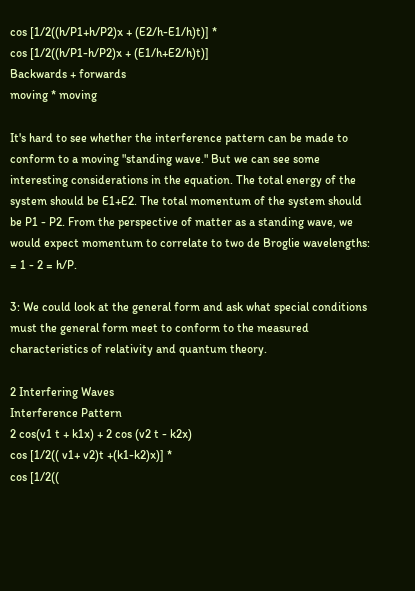cos [1/2((h/P1+h/P2)x + (E2/h-E1/h)t)] *
cos [1/2((h/P1-h/P2)x + (E1/h+E2/h)t)]
Backwards + forwards
moving * moving

It's hard to see whether the interference pattern can be made to conform to a moving "standing wave." But we can see some interesting considerations in the equation. The total energy of the system should be E1+E2. The total momentum of the system should be P1 - P2. From the perspective of matter as a standing wave, we would expect momentum to correlate to two de Broglie wavelengths: = 1 - 2 = h/P.

3: We could look at the general form and ask what special conditions must the general form meet to conform to the measured characteristics of relativity and quantum theory.

2 Interfering Waves
Interference Pattern
2 cos(v1 t + k1x) + 2 cos (v2 t - k2x)
cos [1/2(( v1+ v2)t +(k1-k2)x)] *
cos [1/2((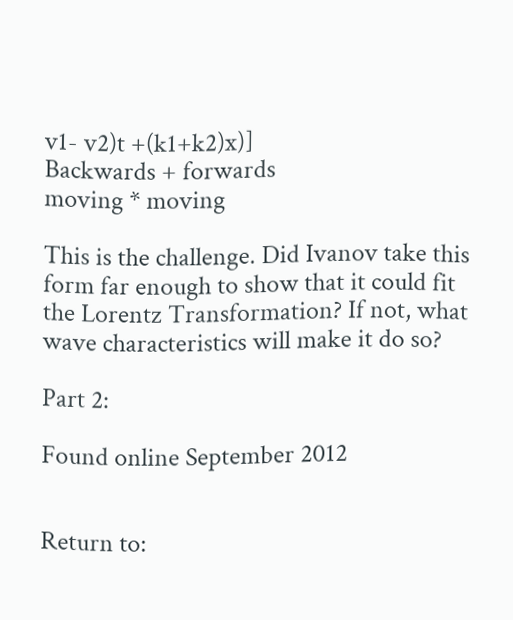v1- v2)t +(k1+k2)x)]
Backwards + forwards
moving * moving

This is the challenge. Did Ivanov take this form far enough to show that it could fit the Lorentz Transformation? If not, what wave characteristics will make it do so?

Part 2:

Found online September 2012


Return to: